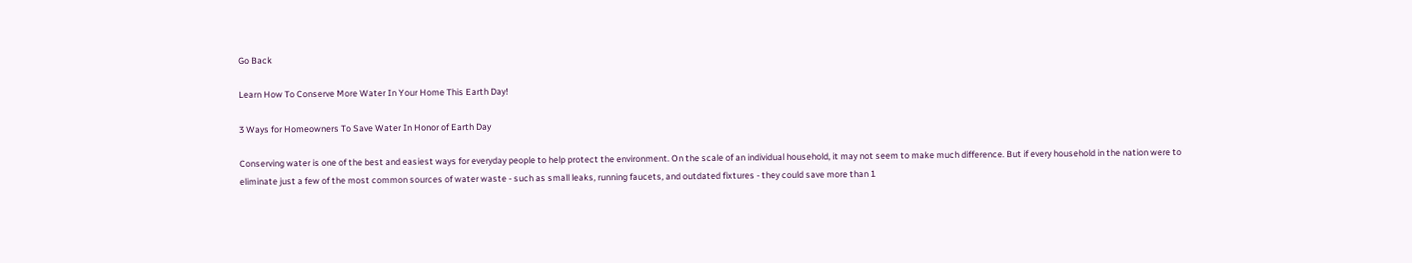Go Back

Learn How To Conserve More Water In Your Home This Earth Day!

3 Ways for Homeowners To Save Water In Honor of Earth Day

Conserving water is one of the best and easiest ways for everyday people to help protect the environment. On the scale of an individual household, it may not seem to make much difference. But if every household in the nation were to eliminate just a few of the most common sources of water waste - such as small leaks, running faucets, and outdated fixtures - they could save more than 1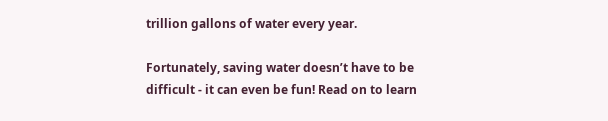trillion gallons of water every year.

Fortunately, saving water doesn’t have to be difficult - it can even be fun! Read on to learn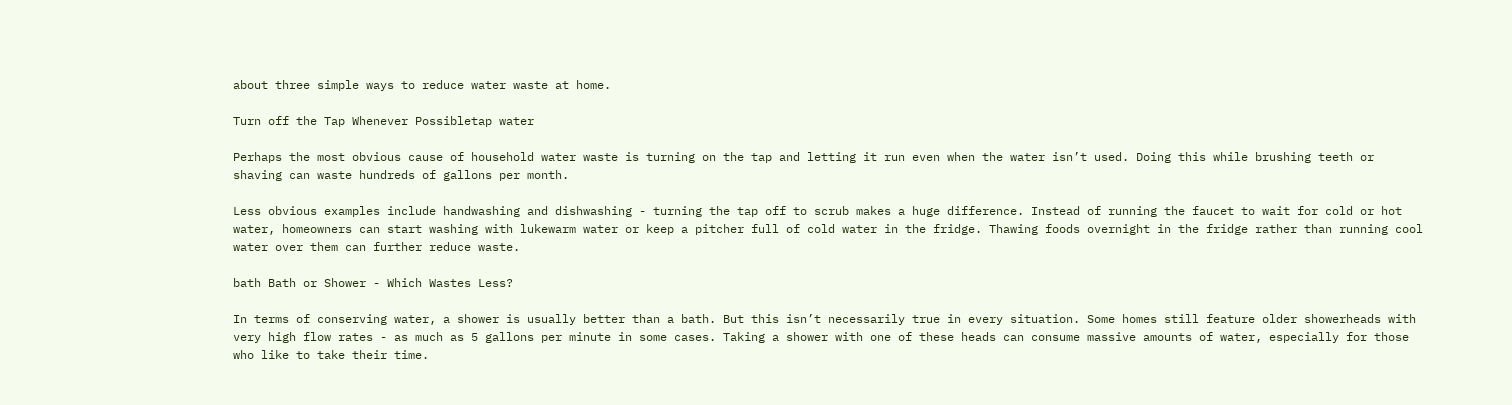about three simple ways to reduce water waste at home.

Turn off the Tap Whenever Possibletap water

Perhaps the most obvious cause of household water waste is turning on the tap and letting it run even when the water isn’t used. Doing this while brushing teeth or shaving can waste hundreds of gallons per month.

Less obvious examples include handwashing and dishwashing - turning the tap off to scrub makes a huge difference. Instead of running the faucet to wait for cold or hot water, homeowners can start washing with lukewarm water or keep a pitcher full of cold water in the fridge. Thawing foods overnight in the fridge rather than running cool water over them can further reduce waste.

bath Bath or Shower - Which Wastes Less?

In terms of conserving water, a shower is usually better than a bath. But this isn’t necessarily true in every situation. Some homes still feature older showerheads with very high flow rates - as much as 5 gallons per minute in some cases. Taking a shower with one of these heads can consume massive amounts of water, especially for those who like to take their time.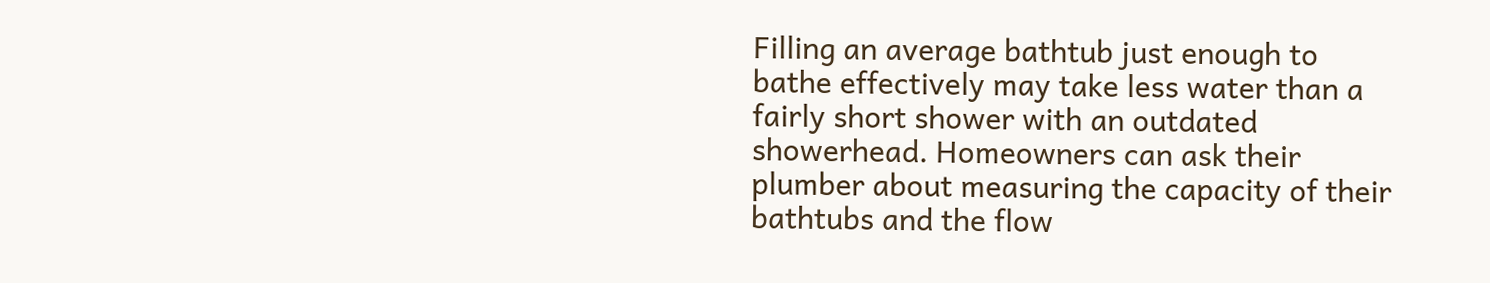Filling an average bathtub just enough to bathe effectively may take less water than a fairly short shower with an outdated showerhead. Homeowners can ask their plumber about measuring the capacity of their bathtubs and the flow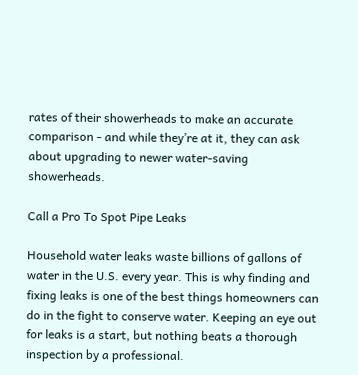rates of their showerheads to make an accurate comparison - and while they’re at it, they can ask about upgrading to newer water-saving showerheads.

Call a Pro To Spot Pipe Leaks

Household water leaks waste billions of gallons of water in the U.S. every year. This is why finding and fixing leaks is one of the best things homeowners can do in the fight to conserve water. Keeping an eye out for leaks is a start, but nothing beats a thorough inspection by a professional.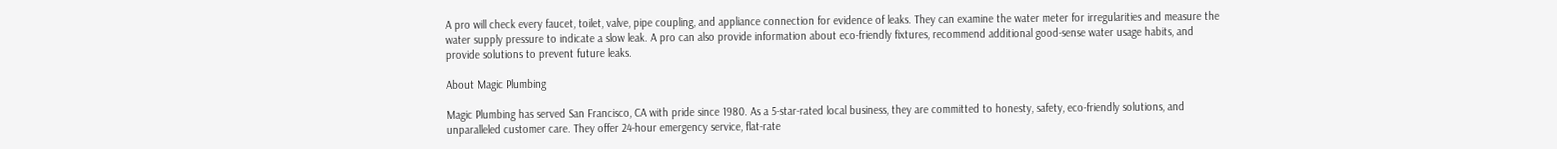A pro will check every faucet, toilet, valve, pipe coupling, and appliance connection for evidence of leaks. They can examine the water meter for irregularities and measure the water supply pressure to indicate a slow leak. A pro can also provide information about eco-friendly fixtures, recommend additional good-sense water usage habits, and provide solutions to prevent future leaks.

About Magic Plumbing

Magic Plumbing has served San Francisco, CA with pride since 1980. As a 5-star-rated local business, they are committed to honesty, safety, eco-friendly solutions, and unparalleled customer care. They offer 24-hour emergency service, flat-rate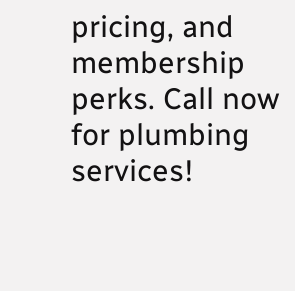pricing, and membership perks. Call now for plumbing services!